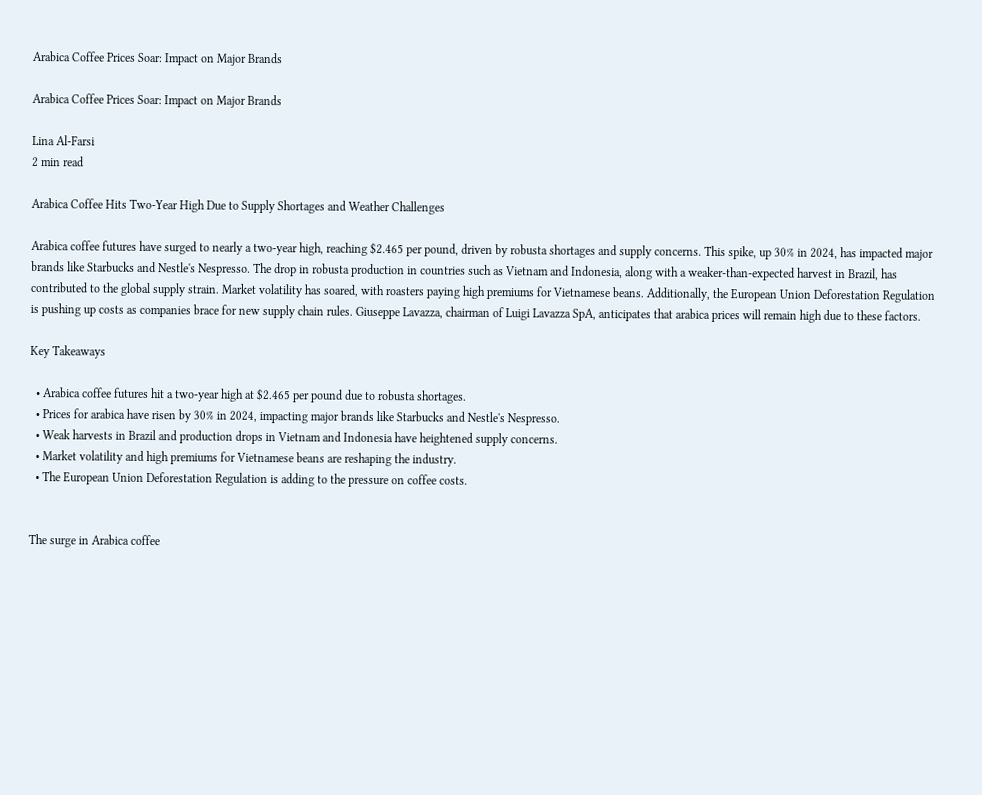Arabica Coffee Prices Soar: Impact on Major Brands

Arabica Coffee Prices Soar: Impact on Major Brands

Lina Al-Farsi
2 min read

Arabica Coffee Hits Two-Year High Due to Supply Shortages and Weather Challenges

Arabica coffee futures have surged to nearly a two-year high, reaching $2.465 per pound, driven by robusta shortages and supply concerns. This spike, up 30% in 2024, has impacted major brands like Starbucks and Nestle's Nespresso. The drop in robusta production in countries such as Vietnam and Indonesia, along with a weaker-than-expected harvest in Brazil, has contributed to the global supply strain. Market volatility has soared, with roasters paying high premiums for Vietnamese beans. Additionally, the European Union Deforestation Regulation is pushing up costs as companies brace for new supply chain rules. Giuseppe Lavazza, chairman of Luigi Lavazza SpA, anticipates that arabica prices will remain high due to these factors.

Key Takeaways

  • Arabica coffee futures hit a two-year high at $2.465 per pound due to robusta shortages.
  • Prices for arabica have risen by 30% in 2024, impacting major brands like Starbucks and Nestle's Nespresso.
  • Weak harvests in Brazil and production drops in Vietnam and Indonesia have heightened supply concerns.
  • Market volatility and high premiums for Vietnamese beans are reshaping the industry.
  • The European Union Deforestation Regulation is adding to the pressure on coffee costs.


The surge in Arabica coffee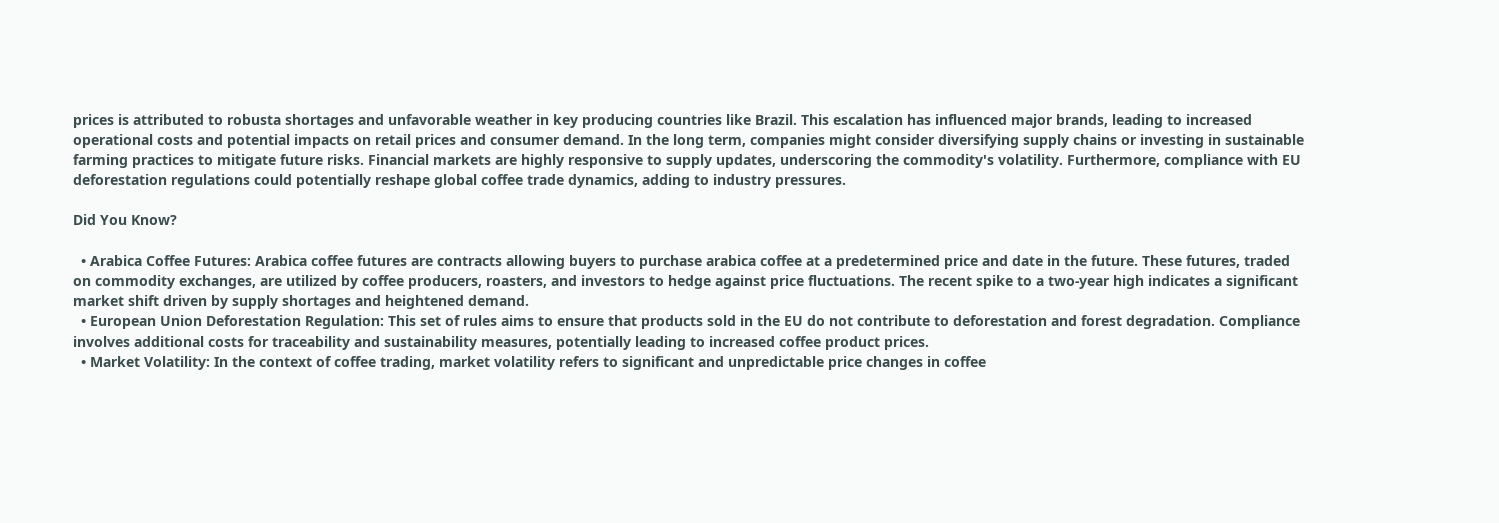prices is attributed to robusta shortages and unfavorable weather in key producing countries like Brazil. This escalation has influenced major brands, leading to increased operational costs and potential impacts on retail prices and consumer demand. In the long term, companies might consider diversifying supply chains or investing in sustainable farming practices to mitigate future risks. Financial markets are highly responsive to supply updates, underscoring the commodity's volatility. Furthermore, compliance with EU deforestation regulations could potentially reshape global coffee trade dynamics, adding to industry pressures.

Did You Know?

  • Arabica Coffee Futures: Arabica coffee futures are contracts allowing buyers to purchase arabica coffee at a predetermined price and date in the future. These futures, traded on commodity exchanges, are utilized by coffee producers, roasters, and investors to hedge against price fluctuations. The recent spike to a two-year high indicates a significant market shift driven by supply shortages and heightened demand.
  • European Union Deforestation Regulation: This set of rules aims to ensure that products sold in the EU do not contribute to deforestation and forest degradation. Compliance involves additional costs for traceability and sustainability measures, potentially leading to increased coffee product prices.
  • Market Volatility: In the context of coffee trading, market volatility refers to significant and unpredictable price changes in coffee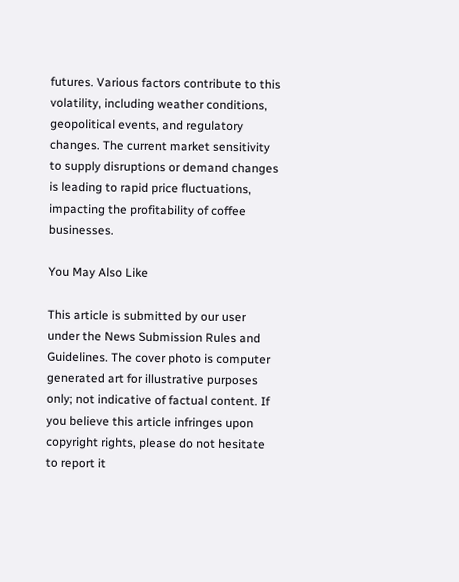futures. Various factors contribute to this volatility, including weather conditions, geopolitical events, and regulatory changes. The current market sensitivity to supply disruptions or demand changes is leading to rapid price fluctuations, impacting the profitability of coffee businesses.

You May Also Like

This article is submitted by our user under the News Submission Rules and Guidelines. The cover photo is computer generated art for illustrative purposes only; not indicative of factual content. If you believe this article infringes upon copyright rights, please do not hesitate to report it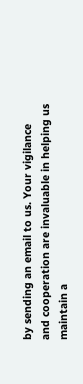by sending an email to us. Your vigilance and cooperation are invaluable in helping us maintain a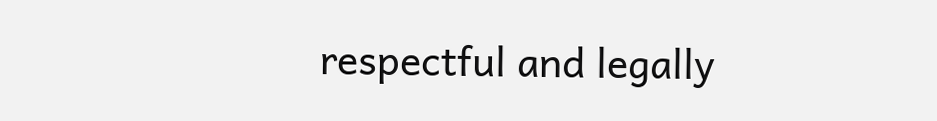respectful and legally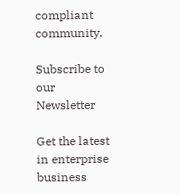compliant community.

Subscribe to our Newsletter

Get the latest in enterprise business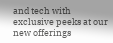and tech with exclusive peeks at our new offerings